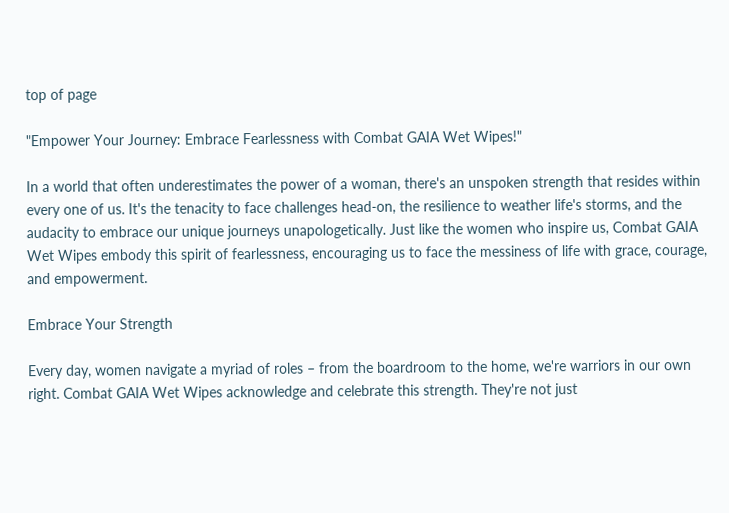top of page

"Empower Your Journey: Embrace Fearlessness with Combat GAIA Wet Wipes!"

In a world that often underestimates the power of a woman, there's an unspoken strength that resides within every one of us. It's the tenacity to face challenges head-on, the resilience to weather life's storms, and the audacity to embrace our unique journeys unapologetically. Just like the women who inspire us, Combat GAIA Wet Wipes embody this spirit of fearlessness, encouraging us to face the messiness of life with grace, courage, and empowerment.

Embrace Your Strength

Every day, women navigate a myriad of roles – from the boardroom to the home, we're warriors in our own right. Combat GAIA Wet Wipes acknowledge and celebrate this strength. They're not just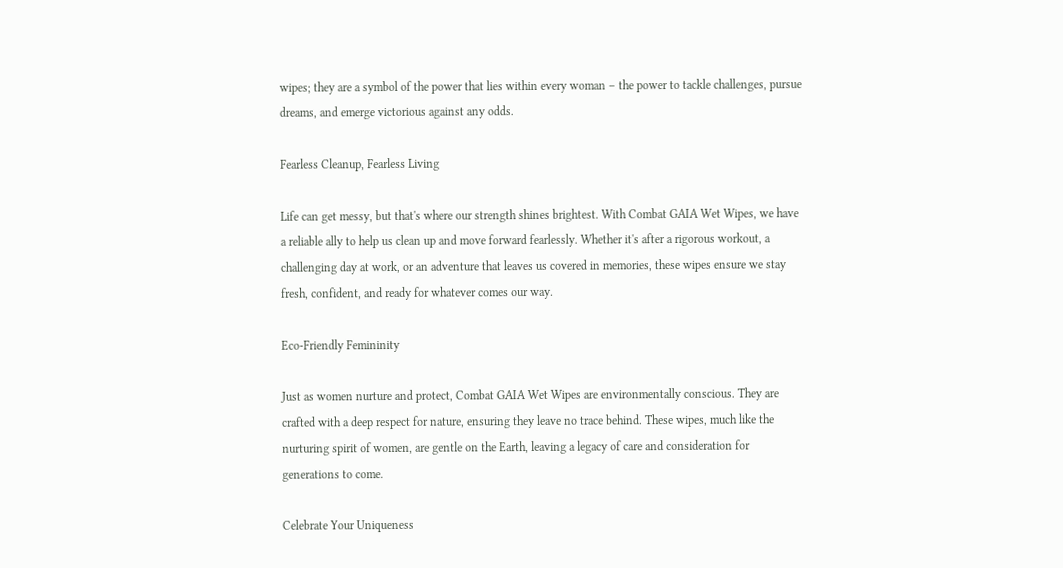wipes; they are a symbol of the power that lies within every woman – the power to tackle challenges, pursue dreams, and emerge victorious against any odds.

Fearless Cleanup, Fearless Living

Life can get messy, but that's where our strength shines brightest. With Combat GAIA Wet Wipes, we have a reliable ally to help us clean up and move forward fearlessly. Whether it's after a rigorous workout, a challenging day at work, or an adventure that leaves us covered in memories, these wipes ensure we stay fresh, confident, and ready for whatever comes our way.

Eco-Friendly Femininity

Just as women nurture and protect, Combat GAIA Wet Wipes are environmentally conscious. They are crafted with a deep respect for nature, ensuring they leave no trace behind. These wipes, much like the nurturing spirit of women, are gentle on the Earth, leaving a legacy of care and consideration for generations to come.

Celebrate Your Uniqueness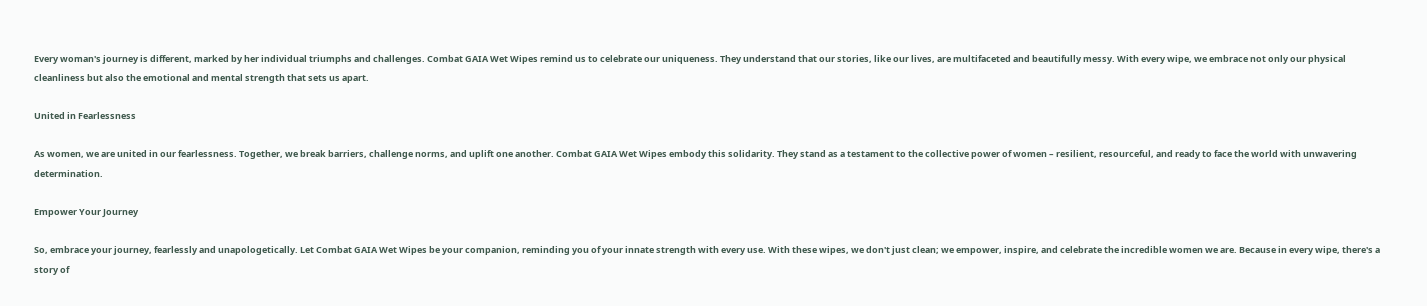Every woman's journey is different, marked by her individual triumphs and challenges. Combat GAIA Wet Wipes remind us to celebrate our uniqueness. They understand that our stories, like our lives, are multifaceted and beautifully messy. With every wipe, we embrace not only our physical cleanliness but also the emotional and mental strength that sets us apart.

United in Fearlessness

As women, we are united in our fearlessness. Together, we break barriers, challenge norms, and uplift one another. Combat GAIA Wet Wipes embody this solidarity. They stand as a testament to the collective power of women – resilient, resourceful, and ready to face the world with unwavering determination.

Empower Your Journey

So, embrace your journey, fearlessly and unapologetically. Let Combat GAIA Wet Wipes be your companion, reminding you of your innate strength with every use. With these wipes, we don't just clean; we empower, inspire, and celebrate the incredible women we are. Because in every wipe, there's a story of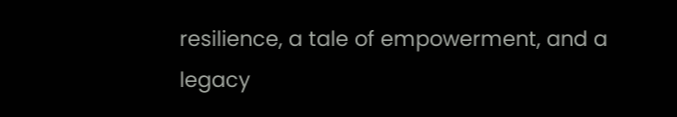resilience, a tale of empowerment, and a legacy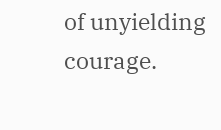of unyielding courage.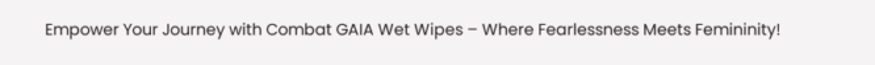Empower Your Journey with Combat GAIA Wet Wipes – Where Fearlessness Meets Femininity!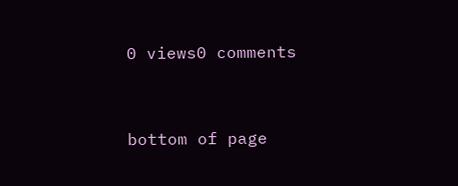0 views0 comments


bottom of page